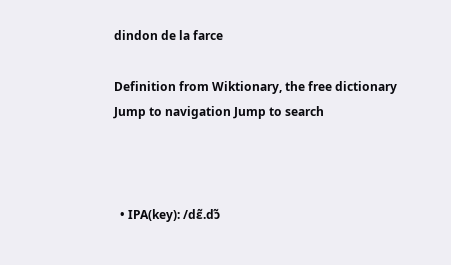dindon de la farce

Definition from Wiktionary, the free dictionary
Jump to navigation Jump to search



  • IPA(key): /dɛ̃.dɔ̃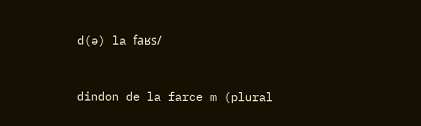d(ə) la faʁs/


dindon de la farce m (plural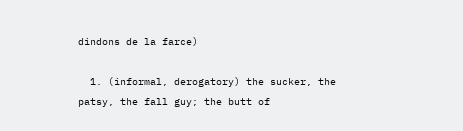dindons de la farce)

  1. (informal, derogatory) the sucker, the patsy, the fall guy; the butt of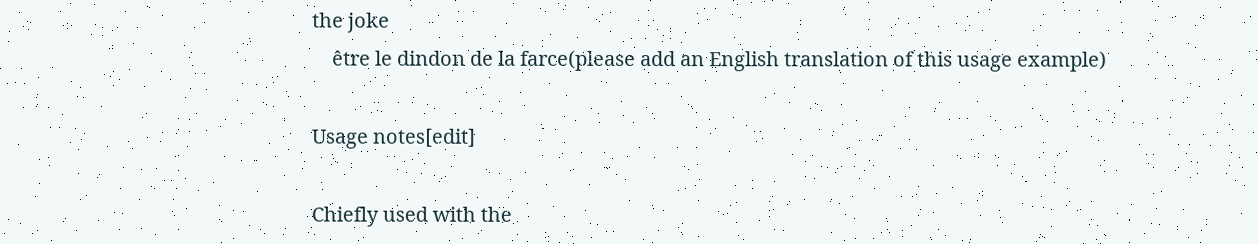the joke
    être le dindon de la farce(please add an English translation of this usage example)

Usage notes[edit]

Chiefly used with the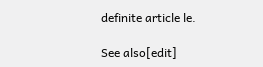definite article le.

See also[edit]